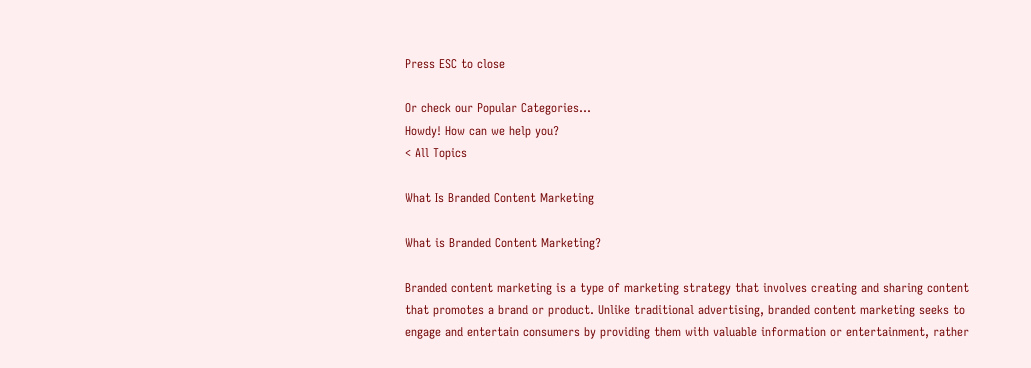Press ESC to close

Or check our Popular Categories...
Howdy! How can we help you?
< All Topics

What Is Branded Content Marketing

What is Branded Content Marketing?

Branded content marketing is a type of marketing strategy that involves creating and sharing content that promotes a brand or product. Unlike traditional advertising, branded content marketing seeks to engage and entertain consumers by providing them with valuable information or entertainment, rather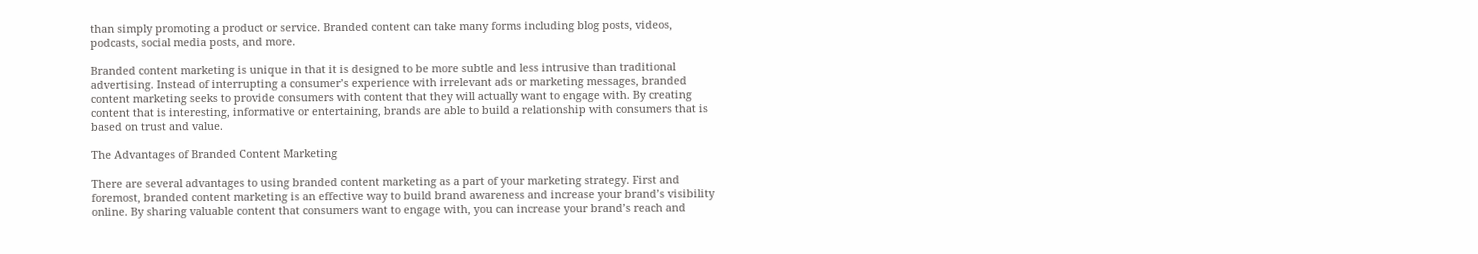than simply promoting a product or service. Branded content can take many forms including blog posts, videos, podcasts, social media posts, and more.

Branded content marketing is unique in that it is designed to be more subtle and less intrusive than traditional advertising. Instead of interrupting a consumer’s experience with irrelevant ads or marketing messages, branded content marketing seeks to provide consumers with content that they will actually want to engage with. By creating content that is interesting, informative or entertaining, brands are able to build a relationship with consumers that is based on trust and value.

The Advantages of Branded Content Marketing

There are several advantages to using branded content marketing as a part of your marketing strategy. First and foremost, branded content marketing is an effective way to build brand awareness and increase your brand’s visibility online. By sharing valuable content that consumers want to engage with, you can increase your brand’s reach and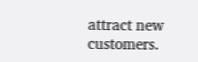attract new customers.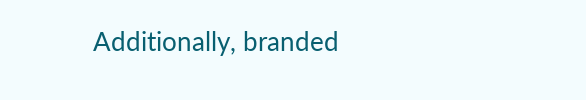Additionally, branded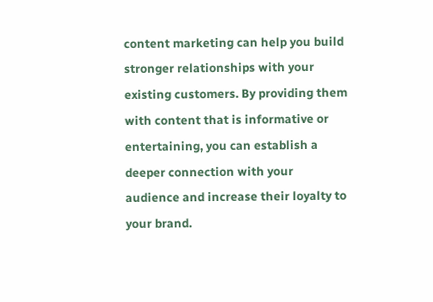content marketing can help you build stronger relationships with your existing customers. By providing them with content that is informative or entertaining, you can establish a deeper connection with your audience and increase their loyalty to your brand.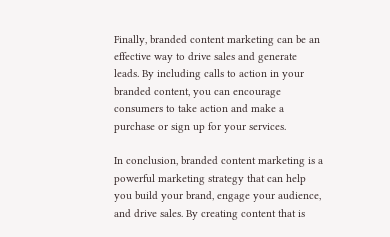Finally, branded content marketing can be an effective way to drive sales and generate leads. By including calls to action in your branded content, you can encourage consumers to take action and make a purchase or sign up for your services.

In conclusion, branded content marketing is a powerful marketing strategy that can help you build your brand, engage your audience, and drive sales. By creating content that is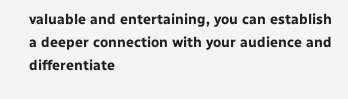valuable and entertaining, you can establish a deeper connection with your audience and differentiate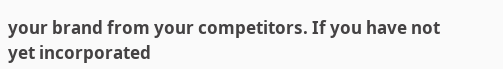your brand from your competitors. If you have not yet incorporated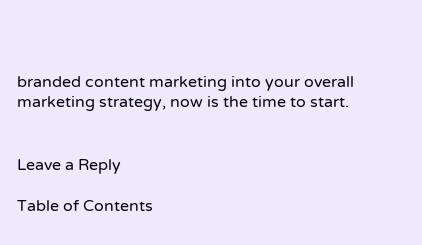branded content marketing into your overall marketing strategy, now is the time to start.


Leave a Reply

Table of Contents